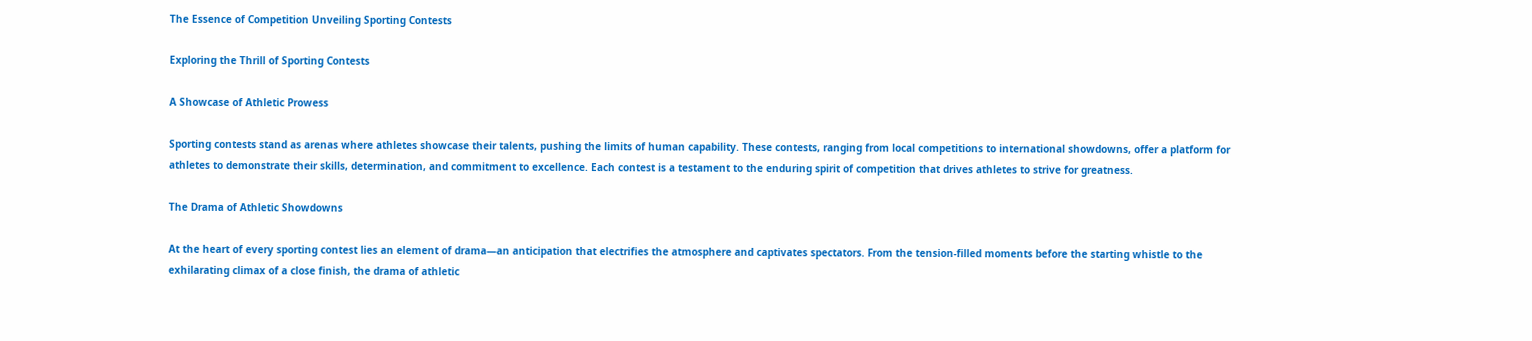The Essence of Competition Unveiling Sporting Contests

Exploring the Thrill of Sporting Contests

A Showcase of Athletic Prowess

Sporting contests stand as arenas where athletes showcase their talents, pushing the limits of human capability. These contests, ranging from local competitions to international showdowns, offer a platform for athletes to demonstrate their skills, determination, and commitment to excellence. Each contest is a testament to the enduring spirit of competition that drives athletes to strive for greatness.

The Drama of Athletic Showdowns

At the heart of every sporting contest lies an element of drama—an anticipation that electrifies the atmosphere and captivates spectators. From the tension-filled moments before the starting whistle to the exhilarating climax of a close finish, the drama of athletic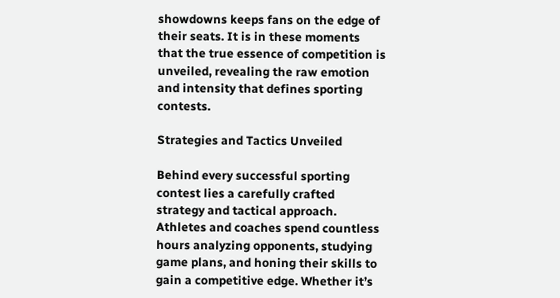showdowns keeps fans on the edge of their seats. It is in these moments that the true essence of competition is unveiled, revealing the raw emotion and intensity that defines sporting contests.

Strategies and Tactics Unveiled

Behind every successful sporting contest lies a carefully crafted strategy and tactical approach. Athletes and coaches spend countless hours analyzing opponents, studying game plans, and honing their skills to gain a competitive edge. Whether it’s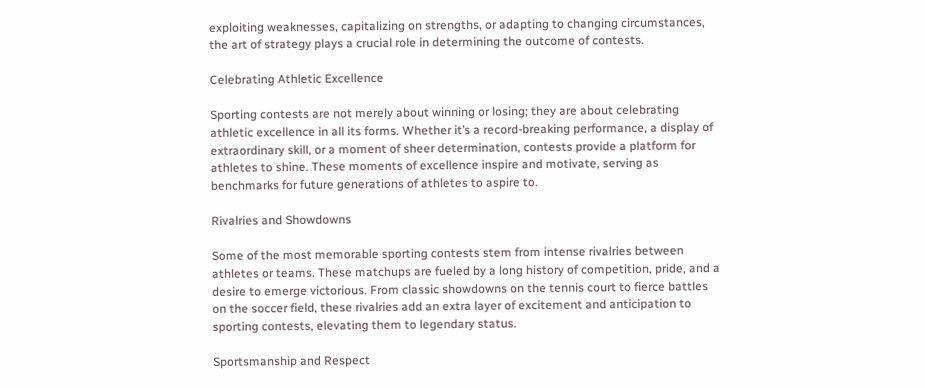exploiting weaknesses, capitalizing on strengths, or adapting to changing circumstances, the art of strategy plays a crucial role in determining the outcome of contests.

Celebrating Athletic Excellence

Sporting contests are not merely about winning or losing; they are about celebrating athletic excellence in all its forms. Whether it’s a record-breaking performance, a display of extraordinary skill, or a moment of sheer determination, contests provide a platform for athletes to shine. These moments of excellence inspire and motivate, serving as benchmarks for future generations of athletes to aspire to.

Rivalries and Showdowns

Some of the most memorable sporting contests stem from intense rivalries between athletes or teams. These matchups are fueled by a long history of competition, pride, and a desire to emerge victorious. From classic showdowns on the tennis court to fierce battles on the soccer field, these rivalries add an extra layer of excitement and anticipation to sporting contests, elevating them to legendary status.

Sportsmanship and Respect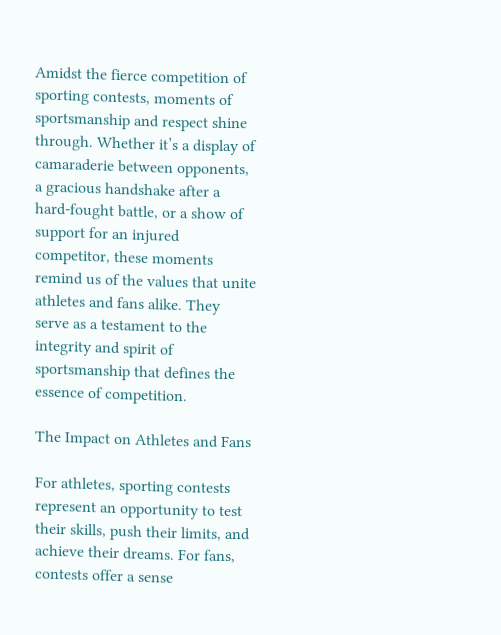Amidst the fierce competition of sporting contests, moments of sportsmanship and respect shine through. Whether it’s a display of camaraderie between opponents, a gracious handshake after a hard-fought battle, or a show of support for an injured competitor, these moments remind us of the values that unite athletes and fans alike. They serve as a testament to the integrity and spirit of sportsmanship that defines the essence of competition.

The Impact on Athletes and Fans

For athletes, sporting contests represent an opportunity to test their skills, push their limits, and achieve their dreams. For fans, contests offer a sense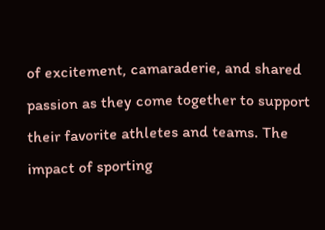of excitement, camaraderie, and shared passion as they come together to support their favorite athletes and teams. The impact of sporting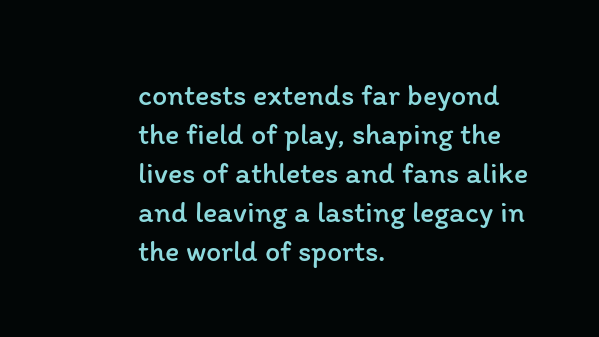contests extends far beyond the field of play, shaping the lives of athletes and fans alike and leaving a lasting legacy in the world of sports.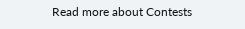Read more about Contests